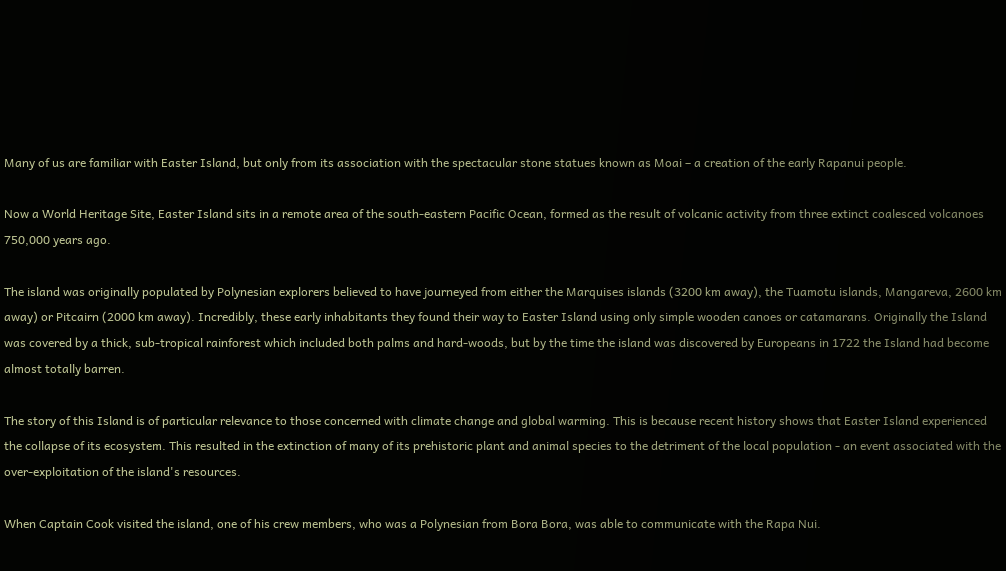Many of us are familiar with Easter Island, but only from its association with the spectacular stone statues known as Moai – a creation of the early Rapanui people.

Now a World Heritage Site, Easter Island sits in a remote area of the south-eastern Pacific Ocean, formed as the result of volcanic activity from three extinct coalesced volcanoes 750,000 years ago.

The island was originally populated by Polynesian explorers believed to have journeyed from either the Marquises islands (3200 km away), the Tuamotu islands, Mangareva, 2600 km away) or Pitcairn (2000 km away). Incredibly, these early inhabitants they found their way to Easter Island using only simple wooden canoes or catamarans. Originally the Island was covered by a thick, sub-tropical rainforest which included both palms and hard-woods, but by the time the island was discovered by Europeans in 1722 the Island had become almost totally barren.

The story of this Island is of particular relevance to those concerned with climate change and global warming. This is because recent history shows that Easter Island experienced the collapse of its ecosystem. This resulted in the extinction of many of its prehistoric plant and animal species to the detriment of the local population - an event associated with the over-exploitation of the island's resources.

When Captain Cook visited the island, one of his crew members, who was a Polynesian from Bora Bora, was able to communicate with the Rapa Nui.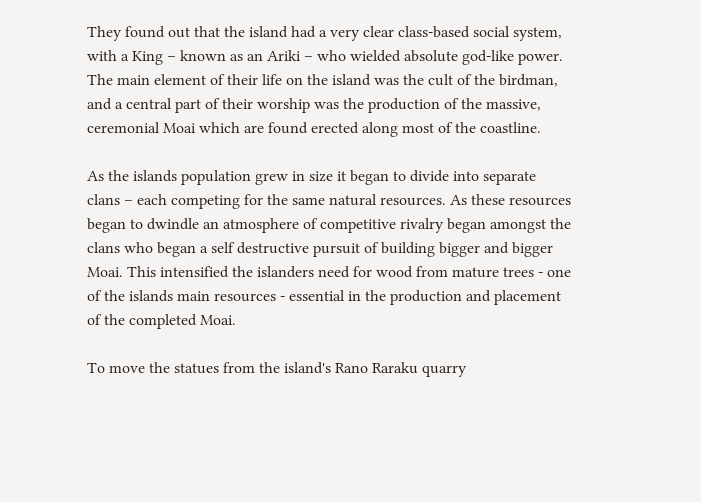They found out that the island had a very clear class-based social system, with a King – known as an Ariki – who wielded absolute god-like power. The main element of their life on the island was the cult of the birdman, and a central part of their worship was the production of the massive, ceremonial Moai which are found erected along most of the coastline.

As the islands population grew in size it began to divide into separate clans – each competing for the same natural resources. As these resources began to dwindle an atmosphere of competitive rivalry began amongst the clans who began a self destructive pursuit of building bigger and bigger Moai. This intensified the islanders need for wood from mature trees - one of the islands main resources - essential in the production and placement of the completed Moai.

To move the statues from the island's Rano Raraku quarry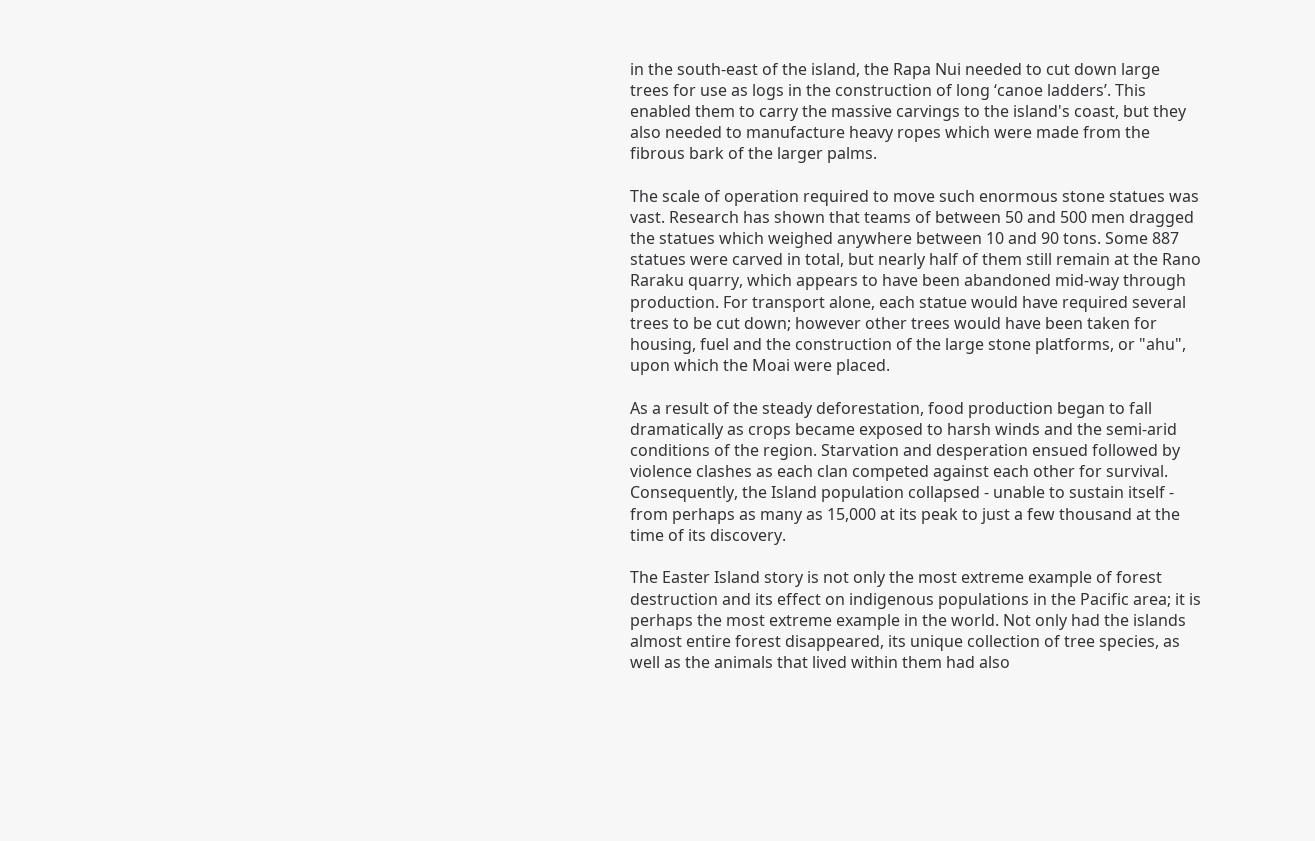in the south-east of the island, the Rapa Nui needed to cut down large trees for use as logs in the construction of long ‘canoe ladders’. This enabled them to carry the massive carvings to the island's coast, but they also needed to manufacture heavy ropes which were made from the fibrous bark of the larger palms.

The scale of operation required to move such enormous stone statues was vast. Research has shown that teams of between 50 and 500 men dragged the statues which weighed anywhere between 10 and 90 tons. Some 887 statues were carved in total, but nearly half of them still remain at the Rano Raraku quarry, which appears to have been abandoned mid-way through production. For transport alone, each statue would have required several trees to be cut down; however other trees would have been taken for housing, fuel and the construction of the large stone platforms, or "ahu", upon which the Moai were placed.

As a result of the steady deforestation, food production began to fall dramatically as crops became exposed to harsh winds and the semi-arid conditions of the region. Starvation and desperation ensued followed by violence clashes as each clan competed against each other for survival. Consequently, the Island population collapsed - unable to sustain itself - from perhaps as many as 15,000 at its peak to just a few thousand at the time of its discovery.

The Easter Island story is not only the most extreme example of forest destruction and its effect on indigenous populations in the Pacific area; it is perhaps the most extreme example in the world. Not only had the islands almost entire forest disappeared, its unique collection of tree species, as well as the animals that lived within them had also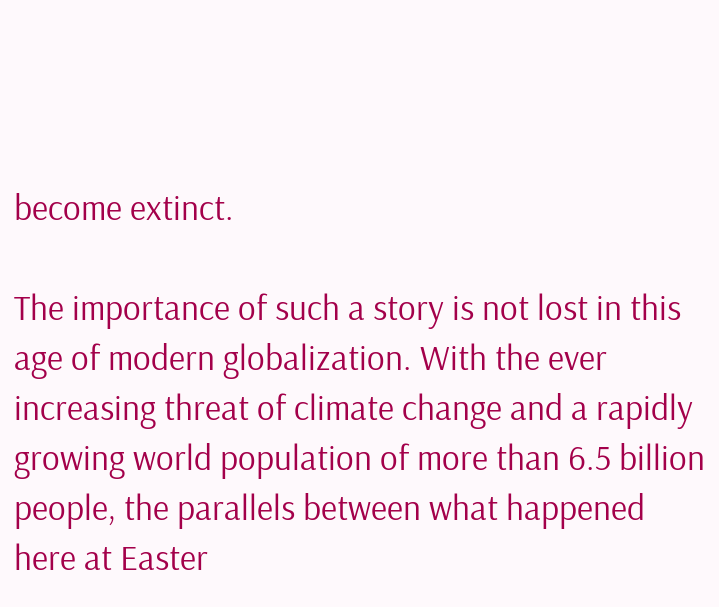become extinct.

The importance of such a story is not lost in this age of modern globalization. With the ever increasing threat of climate change and a rapidly growing world population of more than 6.5 billion people, the parallels between what happened here at Easter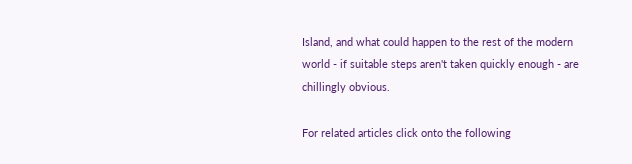Island, and what could happen to the rest of the modern world - if suitable steps aren't taken quickly enough - are chillingly obvious.

For related articles click onto the following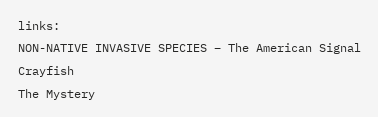links:
NON-NATIVE INVASIVE SPECIES – The American Signal Crayfish
The Mystery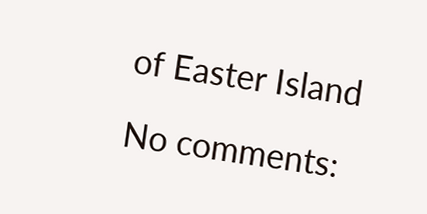of Easter Island

No comments: